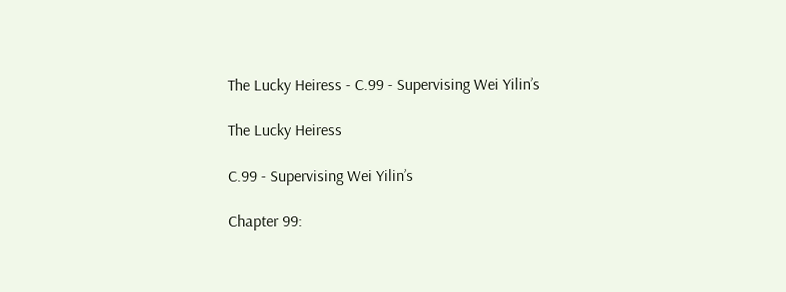The Lucky Heiress - C.99 - Supervising Wei Yilin’s

The Lucky Heiress

C.99 - Supervising Wei Yilin’s

Chapter 99: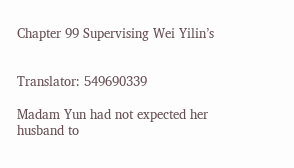Chapter 99 Supervising Wei Yilin’s


Translator: 549690339

Madam Yun had not expected her husband to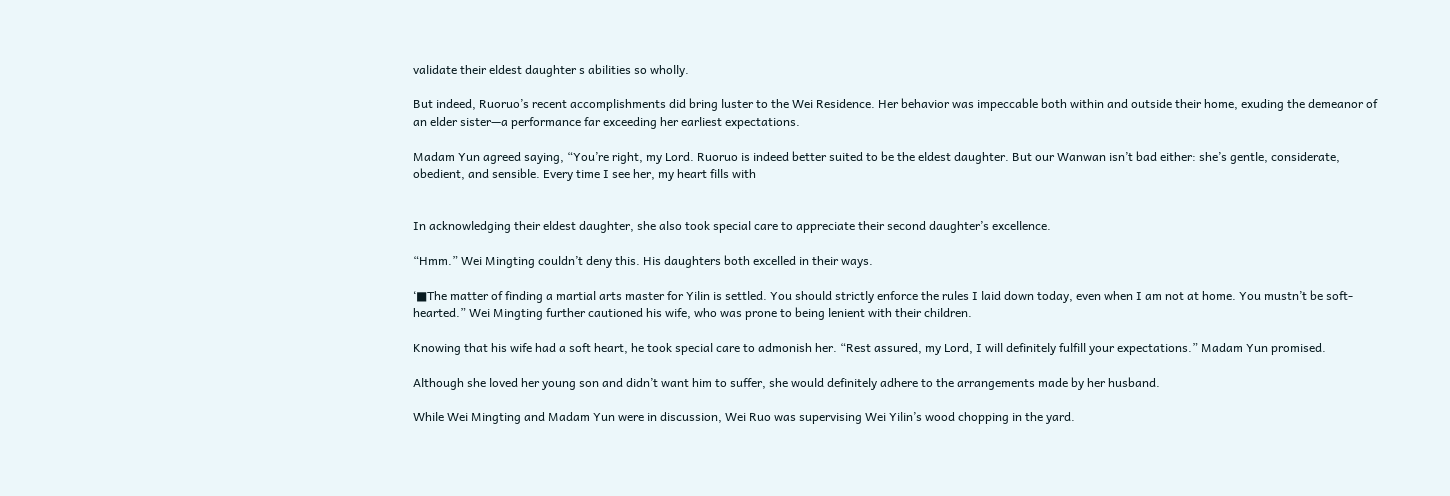validate their eldest daughter s abilities so wholly.

But indeed, Ruoruo’s recent accomplishments did bring luster to the Wei Residence. Her behavior was impeccable both within and outside their home, exuding the demeanor of an elder sister—a performance far exceeding her earliest expectations.

Madam Yun agreed saying, “You’re right, my Lord. Ruoruo is indeed better suited to be the eldest daughter. But our Wanwan isn’t bad either: she’s gentle, considerate, obedient, and sensible. Every time I see her, my heart fills with


In acknowledging their eldest daughter, she also took special care to appreciate their second daughter’s excellence.

“Hmm.” Wei Mingting couldn’t deny this. His daughters both excelled in their ways.

‘■The matter of finding a martial arts master for Yilin is settled. You should strictly enforce the rules I laid down today, even when I am not at home. You mustn’t be soft-hearted.” Wei Mingting further cautioned his wife, who was prone to being lenient with their children.

Knowing that his wife had a soft heart, he took special care to admonish her. “Rest assured, my Lord, I will definitely fulfill your expectations.” Madam Yun promised.

Although she loved her young son and didn’t want him to suffer, she would definitely adhere to the arrangements made by her husband.

While Wei Mingting and Madam Yun were in discussion, Wei Ruo was supervising Wei Yilin’s wood chopping in the yard.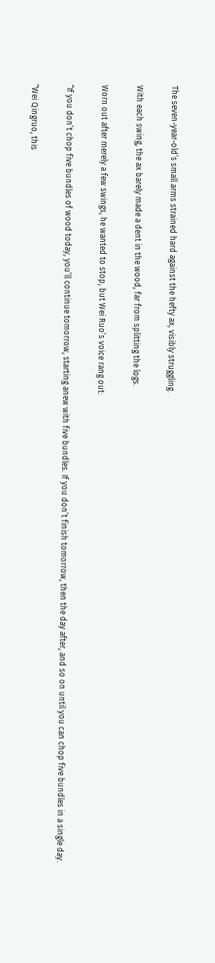The seven-year-old’s small arms strained hard against the hefty ax, visibly struggling.

With each swing, the ax barely made a dent in the wood, far from splitting the logs.

Worn out after merely a few swings, he wanted to stop, but Wei Ruo’s voice rang out:

“If you don’t chop five bundles of wood today, you’ll continue tomorrow, starting anew with five bundles. If you don’t finish tomorrow, then the day after, and so on until you can chop five bundles in a single day.

“Wei Qingruo, this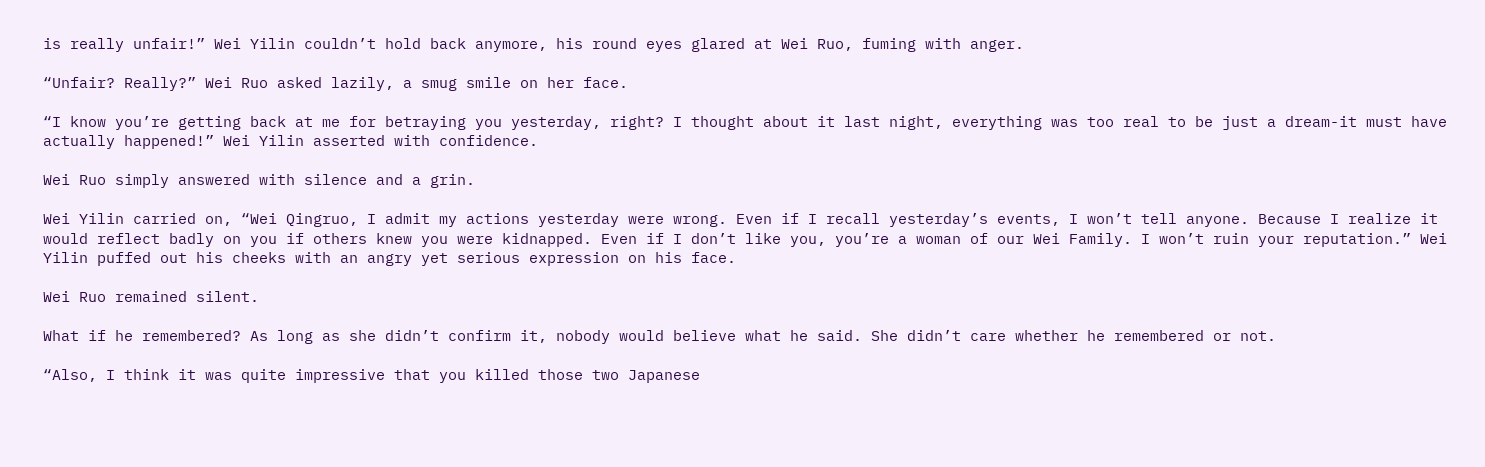is really unfair!” Wei Yilin couldn’t hold back anymore, his round eyes glared at Wei Ruo, fuming with anger.

“Unfair? Really?” Wei Ruo asked lazily, a smug smile on her face.

“I know you’re getting back at me for betraying you yesterday, right? I thought about it last night, everything was too real to be just a dream-it must have actually happened!” Wei Yilin asserted with confidence.

Wei Ruo simply answered with silence and a grin.

Wei Yilin carried on, “Wei Qingruo, I admit my actions yesterday were wrong. Even if I recall yesterday’s events, I won’t tell anyone. Because I realize it would reflect badly on you if others knew you were kidnapped. Even if I don’t like you, you’re a woman of our Wei Family. I won’t ruin your reputation.” Wei Yilin puffed out his cheeks with an angry yet serious expression on his face.

Wei Ruo remained silent.

What if he remembered? As long as she didn’t confirm it, nobody would believe what he said. She didn’t care whether he remembered or not.

“Also, I think it was quite impressive that you killed those two Japanese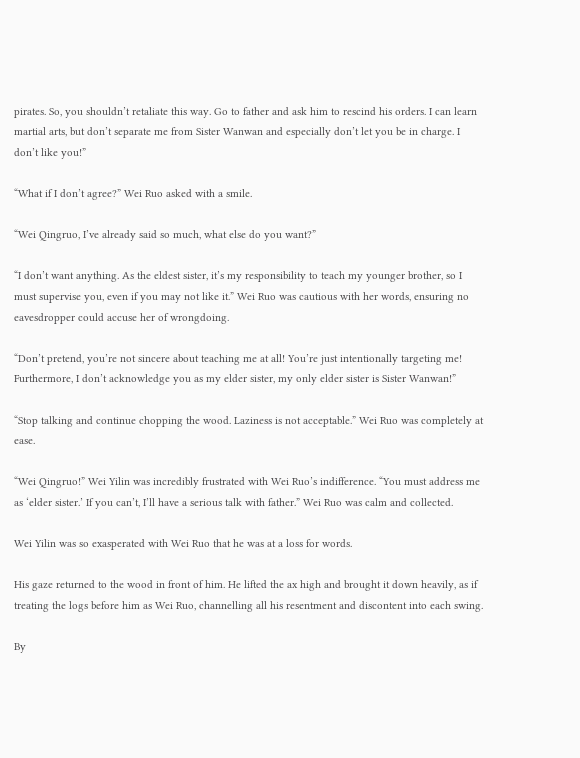pirates. So, you shouldn’t retaliate this way. Go to father and ask him to rescind his orders. I can learn martial arts, but don’t separate me from Sister Wanwan and especially don’t let you be in charge. I don’t like you!”

“What if I don’t agree?” Wei Ruo asked with a smile.

“Wei Qingruo, I’ve already said so much, what else do you want?”

“I don’t want anything. As the eldest sister, it’s my responsibility to teach my younger brother, so I must supervise you, even if you may not like it.” Wei Ruo was cautious with her words, ensuring no eavesdropper could accuse her of wrongdoing.

“Don’t pretend, you’re not sincere about teaching me at all! You’re just intentionally targeting me! Furthermore, I don’t acknowledge you as my elder sister, my only elder sister is Sister Wanwan!”

“Stop talking and continue chopping the wood. Laziness is not acceptable.” Wei Ruo was completely at ease.

“Wei Qingruo!” Wei Yilin was incredibly frustrated with Wei Ruo’s indifference. “You must address me as ‘elder sister.’ If you can’t, I’ll have a serious talk with father.” Wei Ruo was calm and collected.

Wei Yilin was so exasperated with Wei Ruo that he was at a loss for words.

His gaze returned to the wood in front of him. He lifted the ax high and brought it down heavily, as if treating the logs before him as Wei Ruo, channelling all his resentment and discontent into each swing.

By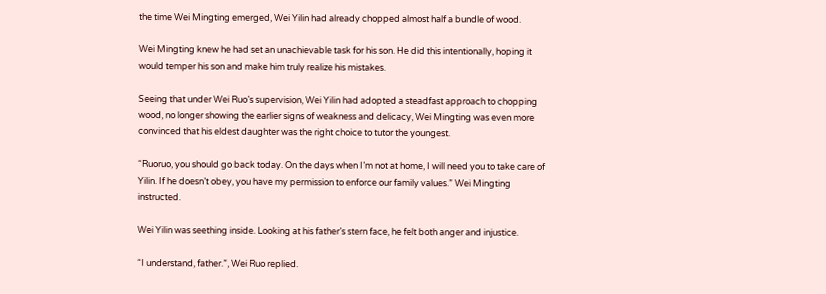the time Wei Mingting emerged, Wei Yilin had already chopped almost half a bundle of wood.

Wei Mingting knew he had set an unachievable task for his son. He did this intentionally, hoping it would temper his son and make him truly realize his mistakes.

Seeing that under Wei Ruo’s supervision, Wei Yilin had adopted a steadfast approach to chopping wood, no longer showing the earlier signs of weakness and delicacy, Wei Mingting was even more convinced that his eldest daughter was the right choice to tutor the youngest.

“Ruoruo, you should go back today. On the days when I’m not at home, I will need you to take care of Yilin. If he doesn’t obey, you have my permission to enforce our family values.” Wei Mingting instructed.

Wei Yilin was seething inside. Looking at his father’s stern face, he felt both anger and injustice.

“I understand, father.”, Wei Ruo replied.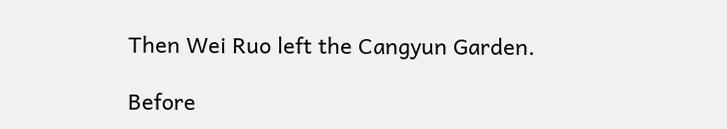Then Wei Ruo left the Cangyun Garden.

Before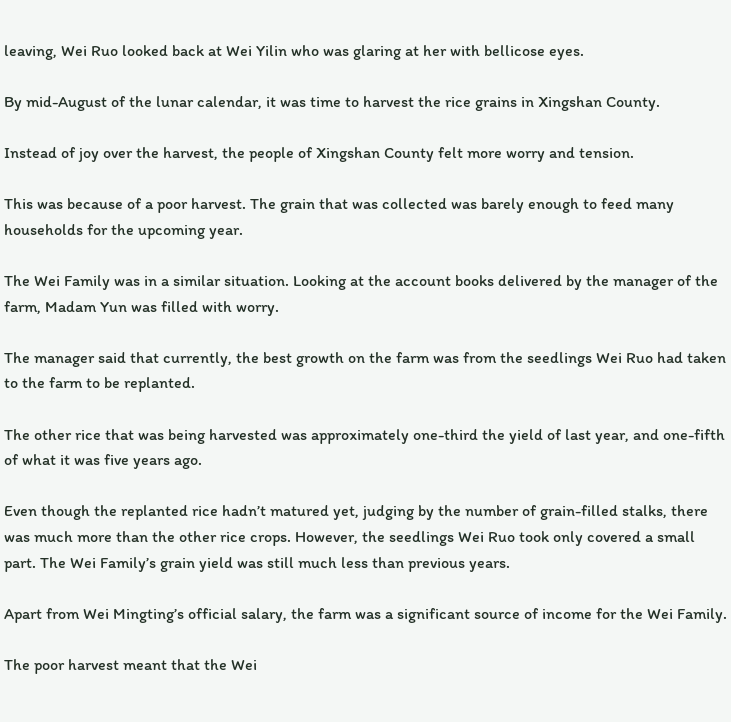leaving, Wei Ruo looked back at Wei Yilin who was glaring at her with bellicose eyes.

By mid-August of the lunar calendar, it was time to harvest the rice grains in Xingshan County.

Instead of joy over the harvest, the people of Xingshan County felt more worry and tension.

This was because of a poor harvest. The grain that was collected was barely enough to feed many households for the upcoming year.

The Wei Family was in a similar situation. Looking at the account books delivered by the manager of the farm, Madam Yun was filled with worry.

The manager said that currently, the best growth on the farm was from the seedlings Wei Ruo had taken to the farm to be replanted.

The other rice that was being harvested was approximately one-third the yield of last year, and one-fifth of what it was five years ago.

Even though the replanted rice hadn’t matured yet, judging by the number of grain-filled stalks, there was much more than the other rice crops. However, the seedlings Wei Ruo took only covered a small part. The Wei Family’s grain yield was still much less than previous years.

Apart from Wei Mingting’s official salary, the farm was a significant source of income for the Wei Family.

The poor harvest meant that the Wei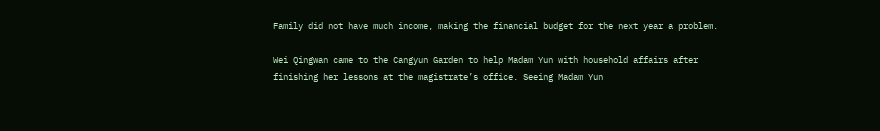Family did not have much income, making the financial budget for the next year a problem.

Wei Qingwan came to the Cangyun Garden to help Madam Yun with household affairs after finishing her lessons at the magistrate’s office. Seeing Madam Yun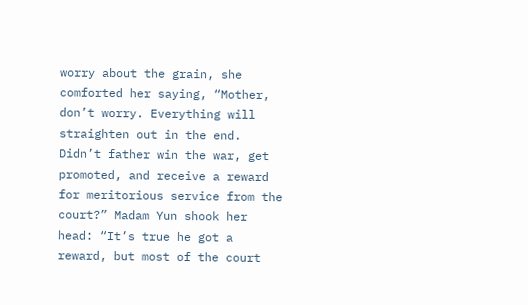worry about the grain, she comforted her saying, “Mother, don’t worry. Everything will straighten out in the end. Didn’t father win the war, get promoted, and receive a reward for meritorious service from the court?” Madam Yun shook her head: “It’s true he got a reward, but most of the court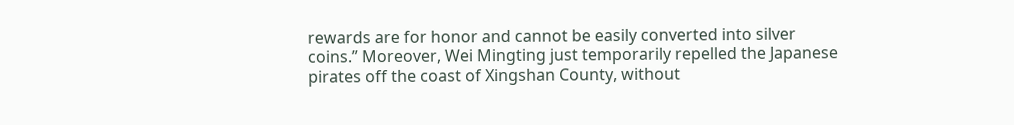rewards are for honor and cannot be easily converted into silver coins.” Moreover, Wei Mingting just temporarily repelled the Japanese pirates off the coast of Xingshan County, without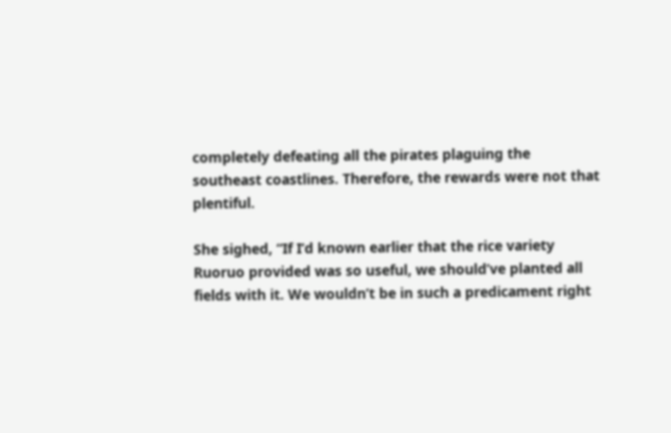completely defeating all the pirates plaguing the southeast coastlines. Therefore, the rewards were not that plentiful.

She sighed, “If I’d known earlier that the rice variety Ruoruo provided was so useful, we should’ve planted all fields with it. We wouldn’t be in such a predicament right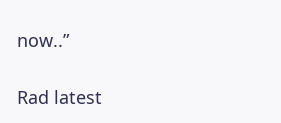now..”

Rad latest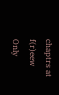chaptrs at f(r)eew Only